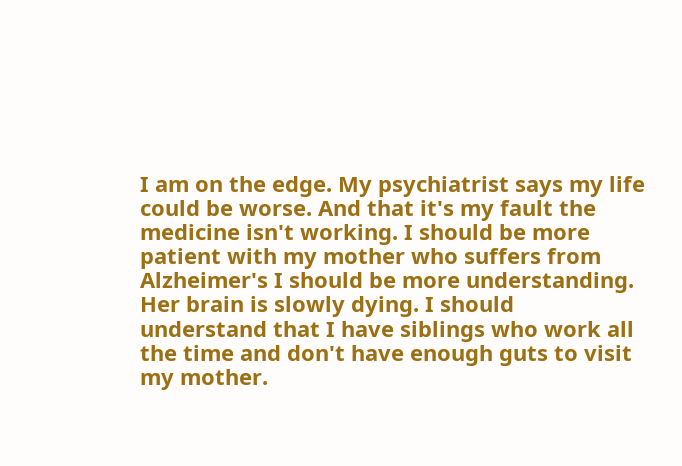I am on the edge. My psychiatrist says my life could be worse. And that it's my fault the medicine isn't working. I should be more patient with my mother who suffers from Alzheimer's I should be more understanding. Her brain is slowly dying. I should understand that I have siblings who work all the time and don't have enough guts to visit my mother.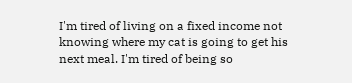I'm tired of living on a fixed income not knowing where my cat is going to get his next meal. I'm tired of being so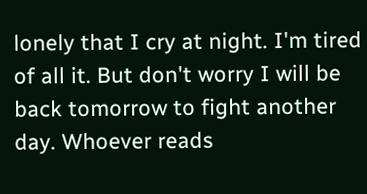lonely that I cry at night. I'm tired of all it. But don't worry I will be back tomorrow to fight another day. Whoever reads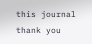this journal thank you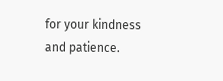for your kindness and patience.